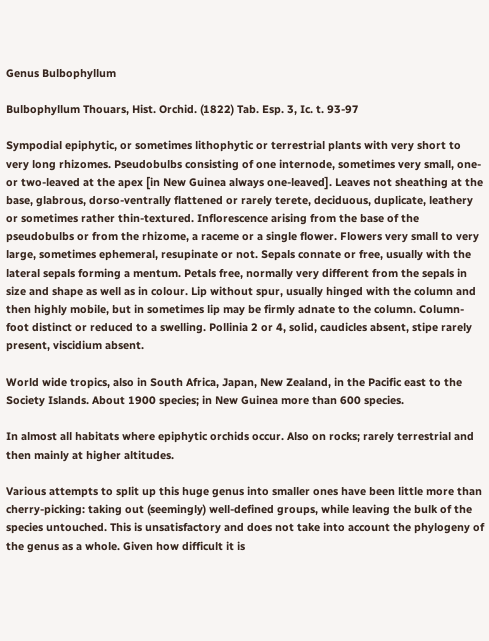Genus Bulbophyllum

Bulbophyllum Thouars, Hist. Orchid. (1822) Tab. Esp. 3, Ic. t. 93-97

Sympodial epiphytic, or sometimes lithophytic or terrestrial plants with very short to very long rhizomes. Pseudobulbs consisting of one internode, sometimes very small, one- or two-leaved at the apex [in New Guinea always one-leaved]. Leaves not sheathing at the base, glabrous, dorso-ventrally flattened or rarely terete, deciduous, duplicate, leathery or sometimes rather thin-textured. Inflorescence arising from the base of the pseudobulbs or from the rhizome, a raceme or a single flower. Flowers very small to very large, sometimes ephemeral, resupinate or not. Sepals connate or free, usually with the lateral sepals forming a mentum. Petals free, normally very different from the sepals in size and shape as well as in colour. Lip without spur, usually hinged with the column and then highly mobile, but in sometimes lip may be firmly adnate to the column. Column-foot distinct or reduced to a swelling. Pollinia 2 or 4, solid, caudicles absent, stipe rarely present, viscidium absent.

World wide tropics, also in South Africa, Japan, New Zealand, in the Pacific east to the Society Islands. About 1900 species; in New Guinea more than 600 species.

In almost all habitats where epiphytic orchids occur. Also on rocks; rarely terrestrial and then mainly at higher altitudes.

Various attempts to split up this huge genus into smaller ones have been little more than cherry-picking: taking out (seemingly) well-defined groups, while leaving the bulk of the species untouched. This is unsatisfactory and does not take into account the phylogeny of the genus as a whole. Given how difficult it is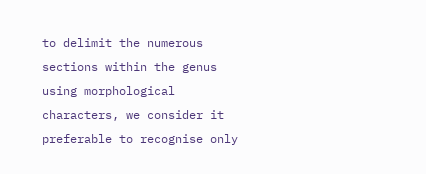to delimit the numerous sections within the genus using morphological characters, we consider it preferable to recognise only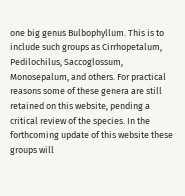one big genus Bulbophyllum. This is to include such groups as Cirrhopetalum, Pedilochilus, Saccoglossum, Monosepalum, and others. For practical reasons some of these genera are still retained on this website, pending a critical review of the species. In the forthcoming update of this website these groups will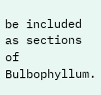be included as sections of Bulbophyllum.